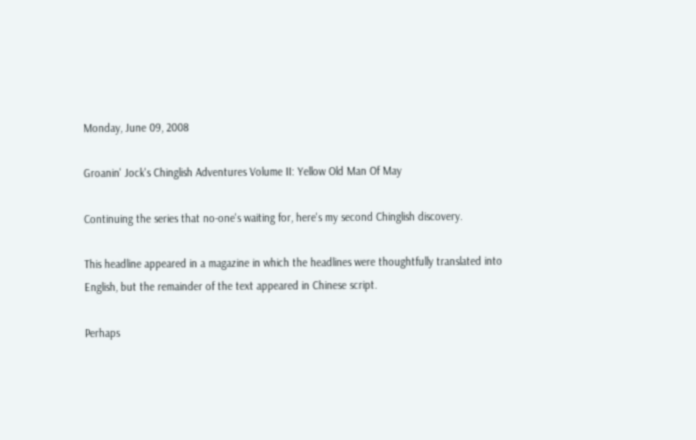Monday, June 09, 2008

Groanin' Jock's Chinglish Adventures Volume II: Yellow Old Man Of May

Continuing the series that no-one's waiting for, here's my second Chinglish discovery.

This headline appeared in a magazine in which the headlines were thoughtfully translated into English, but the remainder of the text appeared in Chinese script.

Perhaps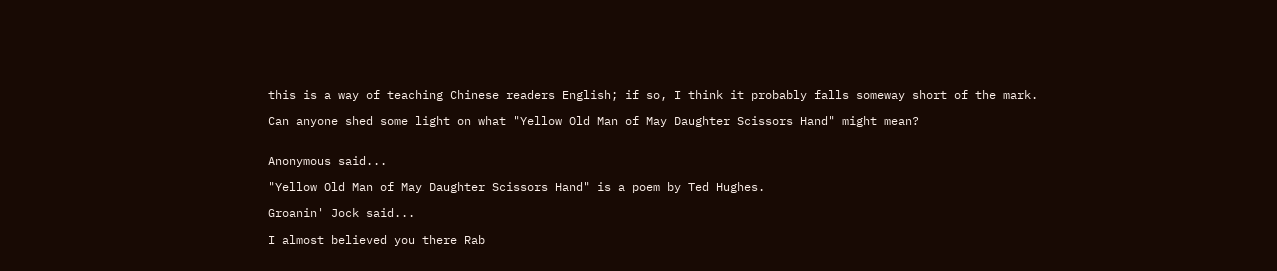this is a way of teaching Chinese readers English; if so, I think it probably falls someway short of the mark.

Can anyone shed some light on what "Yellow Old Man of May Daughter Scissors Hand" might mean?


Anonymous said...

"Yellow Old Man of May Daughter Scissors Hand" is a poem by Ted Hughes.

Groanin' Jock said...

I almost believed you there Rab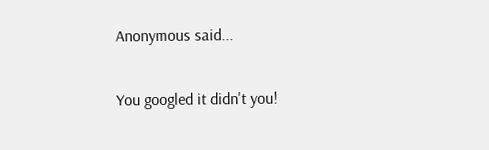Anonymous said...

You googled it didn't you!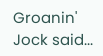Groanin' Jock said...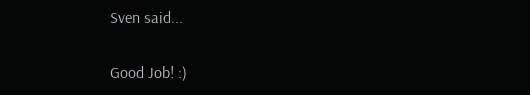Sven said...

Good Job! :)